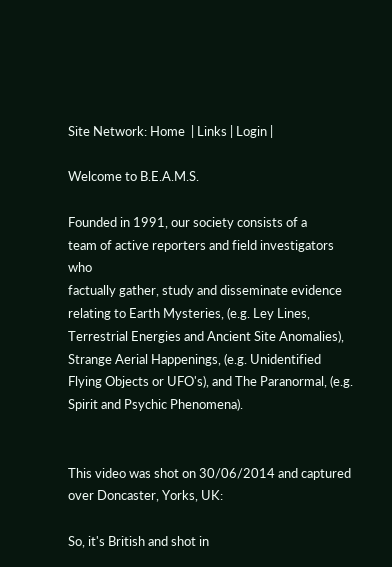Site Network: Home  | Links | Login |

Welcome to B.E.A.M.S.

Founded in 1991, our society consists of a
team of active reporters and field investigators who
factually gather, study and disseminate evidence relating to Earth Mysteries, (e.g. Ley Lines, Terrestrial Energies and Ancient Site Anomalies), Strange Aerial Happenings, (e.g. Unidentified Flying Objects or UFO's), and The Paranormal, (e.g. Spirit and Psychic Phenomena).


This video was shot on 30/06/2014 and captured over Doncaster, Yorks, UK:

So, it's British and shot in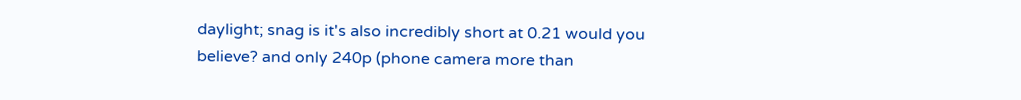daylight; snag is it's also incredibly short at 0.21 would you believe? and only 240p (phone camera more than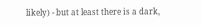likely) - but at least there is a dark,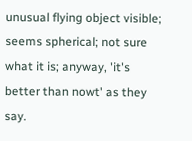unusual flying object visible; seems spherical; not sure what it is; anyway, 'it's better than nowt' as they say.